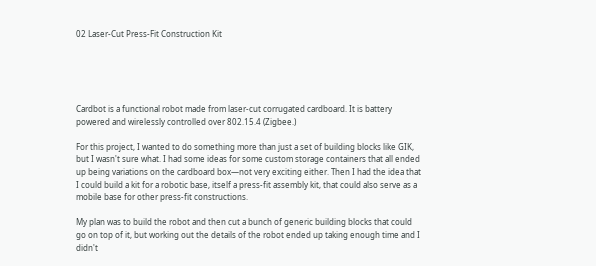02 Laser-Cut Press-Fit Construction Kit





Cardbot is a functional robot made from laser-cut corrugated cardboard. It is battery powered and wirelessly controlled over 802.15.4 (Zigbee.)

For this project, I wanted to do something more than just a set of building blocks like GIK, but I wasn't sure what. I had some ideas for some custom storage containers that all ended up being variations on the cardboard box—not very exciting either. Then I had the idea that I could build a kit for a robotic base, itself a press-fit assembly kit, that could also serve as a mobile base for other press-fit constructions.

My plan was to build the robot and then cut a bunch of generic building blocks that could go on top of it, but working out the details of the robot ended up taking enough time and I didn't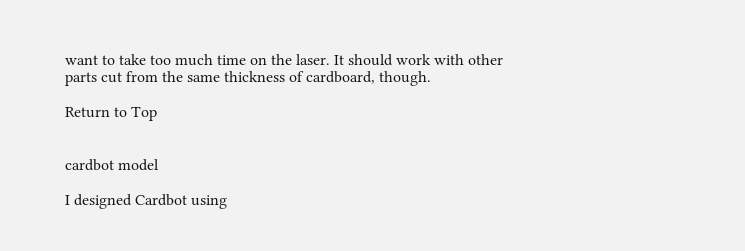want to take too much time on the laser. It should work with other parts cut from the same thickness of cardboard, though.

Return to Top


cardbot model

I designed Cardbot using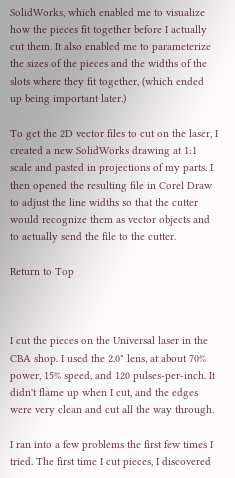SolidWorks, which enabled me to visualize how the pieces fit together before I actually cut them. It also enabled me to parameterize the sizes of the pieces and the widths of the slots where they fit together, (which ended up being important later.)

To get the 2D vector files to cut on the laser, I created a new SolidWorks drawing at 1:1 scale and pasted in projections of my parts. I then opened the resulting file in Corel Draw to adjust the line widths so that the cutter would recognize them as vector objects and to actually send the file to the cutter.

Return to Top



I cut the pieces on the Universal laser in the CBA shop. I used the 2.0" lens, at about 70% power, 15% speed, and 120 pulses-per-inch. It didn't flame up when I cut, and the edges were very clean and cut all the way through.

I ran into a few problems the first few times I tried. The first time I cut pieces, I discovered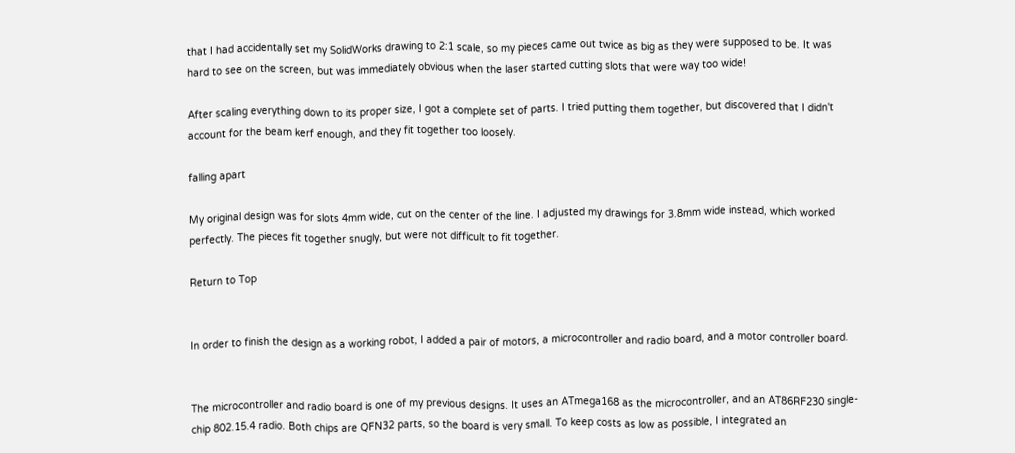that I had accidentally set my SolidWorks drawing to 2:1 scale, so my pieces came out twice as big as they were supposed to be. It was hard to see on the screen, but was immediately obvious when the laser started cutting slots that were way too wide!

After scaling everything down to its proper size, I got a complete set of parts. I tried putting them together, but discovered that I didn't account for the beam kerf enough, and they fit together too loosely.

falling apart

My original design was for slots 4mm wide, cut on the center of the line. I adjusted my drawings for 3.8mm wide instead, which worked perfectly. The pieces fit together snugly, but were not difficult to fit together.

Return to Top


In order to finish the design as a working robot, I added a pair of motors, a microcontroller and radio board, and a motor controller board.


The microcontroller and radio board is one of my previous designs. It uses an ATmega168 as the microcontroller, and an AT86RF230 single-chip 802.15.4 radio. Both chips are QFN32 parts, so the board is very small. To keep costs as low as possible, I integrated an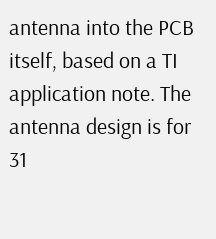antenna into the PCB itself, based on a TI application note. The antenna design is for 31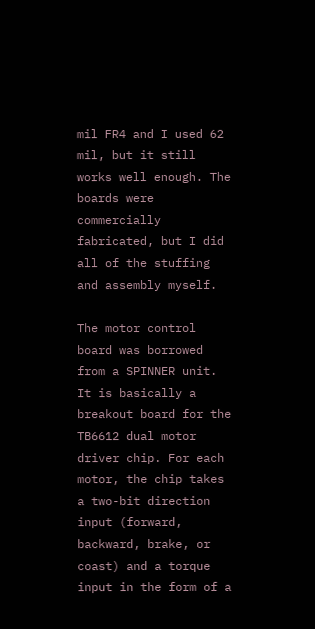mil FR4 and I used 62 mil, but it still works well enough. The boards were commercially fabricated, but I did all of the stuffing and assembly myself.

The motor control board was borrowed from a SPINNER unit. It is basically a breakout board for the TB6612 dual motor driver chip. For each motor, the chip takes a two-bit direction input (forward, backward, brake, or coast) and a torque input in the form of a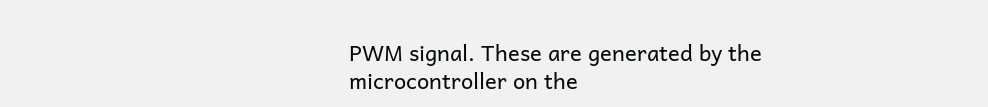PWM signal. These are generated by the microcontroller on the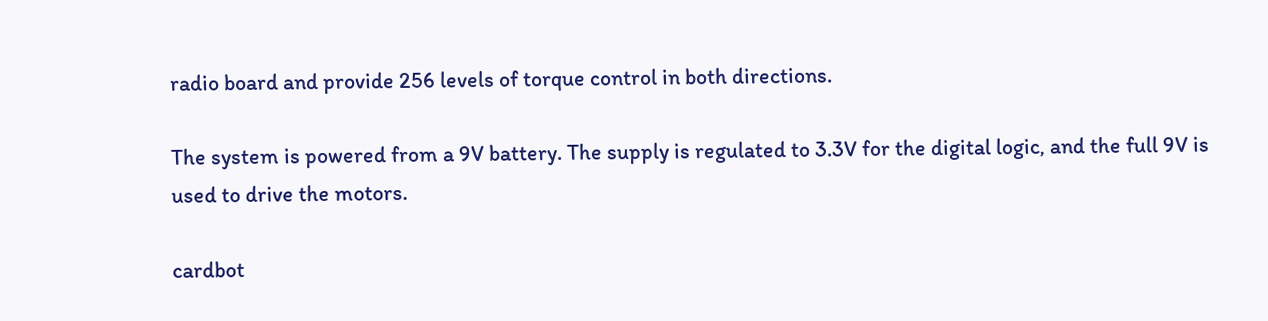radio board and provide 256 levels of torque control in both directions.

The system is powered from a 9V battery. The supply is regulated to 3.3V for the digital logic, and the full 9V is used to drive the motors.

cardbot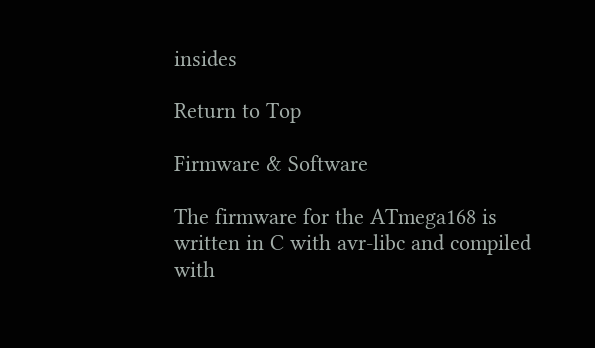insides

Return to Top

Firmware & Software

The firmware for the ATmega168 is written in C with avr-libc and compiled with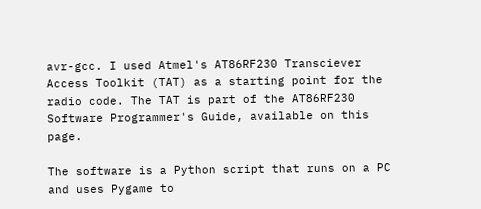avr-gcc. I used Atmel's AT86RF230 Transciever Access Toolkit (TAT) as a starting point for the radio code. The TAT is part of the AT86RF230 Software Programmer's Guide, available on this page.

The software is a Python script that runs on a PC and uses Pygame to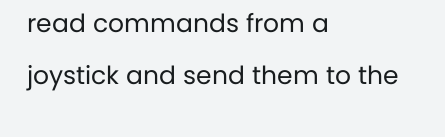read commands from a joystick and send them to the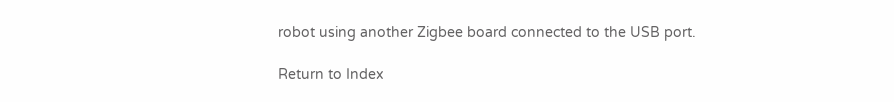robot using another Zigbee board connected to the USB port.

Return to Index